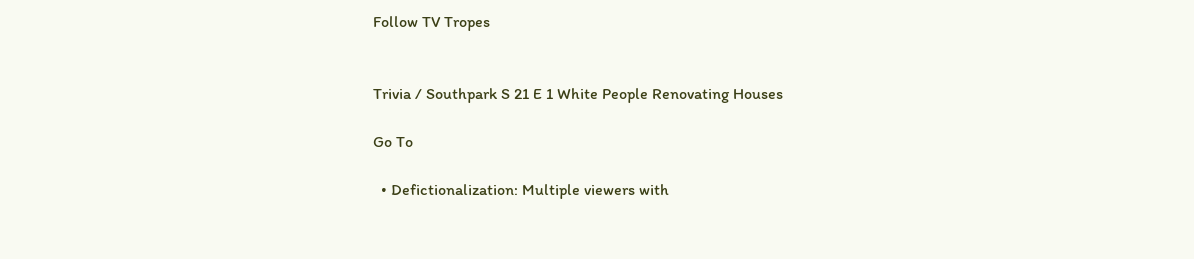Follow TV Tropes


Trivia / Southpark S 21 E 1 White People Renovating Houses

Go To

  • Defictionalization: Multiple viewers with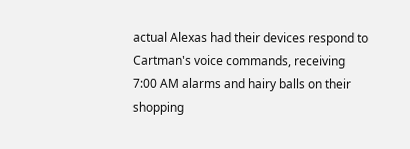actual Alexas had their devices respond to Cartman's voice commands, receiving 7:00 AM alarms and hairy balls on their shopping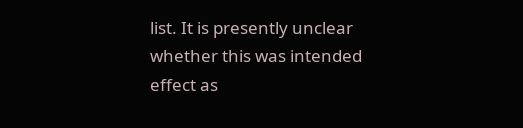list. It is presently unclear whether this was intended effect as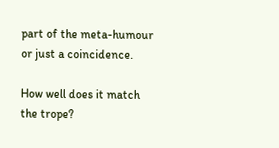part of the meta-humour or just a coincidence.

How well does it match the trope?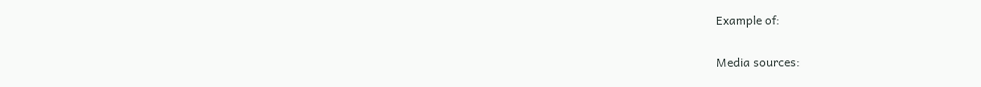Example of:


Media sources: